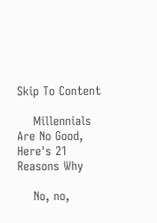Skip To Content

    Millennials Are No Good, Here's 21 Reasons Why

    No, no,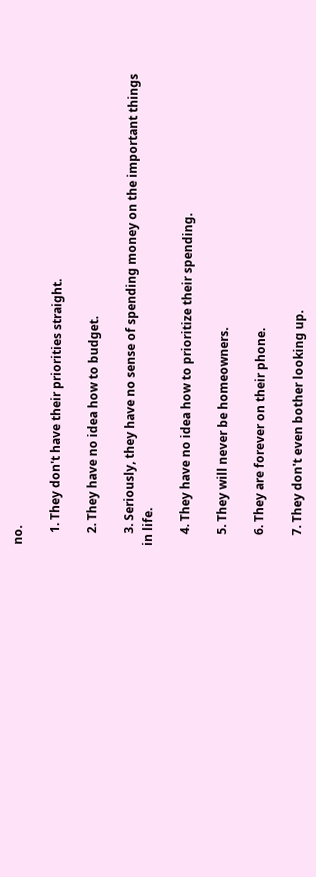no.

    1. They don't have their priorities straight.

    2. They have no idea how to budget.

    3. Seriously, they have no sense of spending money on the important things in life.

    4. They have no idea how to prioritize their spending.

    5. They will never be homeowners.

    6. They are forever on their phone.

    7. They don't even bother looking up.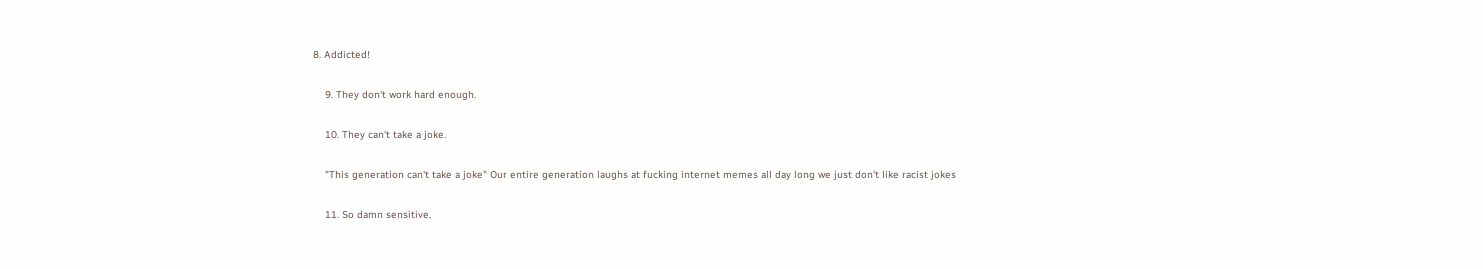8. Addicted!

    9. They don't work hard enough.

    10. They can't take a joke.

    "This generation can't take a joke" Our entire generation laughs at fucking internet memes all day long we just don't like racist jokes

    11. So damn sensitive.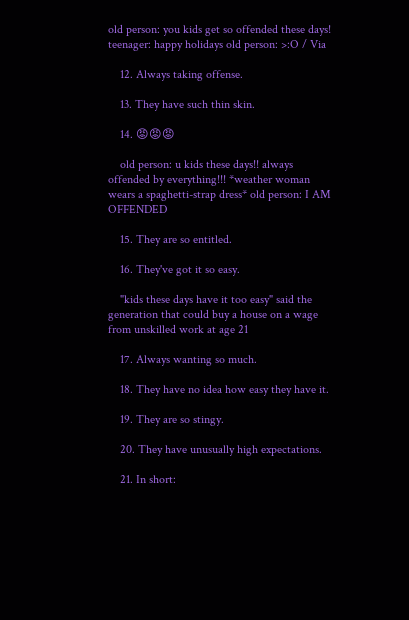old person: you kids get so offended these days! teenager: happy holidays old person: >:O / Via

    12. Always taking offense.

    13. They have such thin skin.

    14. 😡😡😡

    old person: u kids these days!! always offended by everything!!! *weather woman wears a spaghetti-strap dress* old person: I AM OFFENDED

    15. They are so entitled.

    16. They've got it so easy.

    "kids these days have it too easy" said the generation that could buy a house on a wage from unskilled work at age 21

    17. Always wanting so much.

    18. They have no idea how easy they have it.

    19. They are so stingy.

    20. They have unusually high expectations.

    21. In short: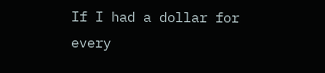If I had a dollar for every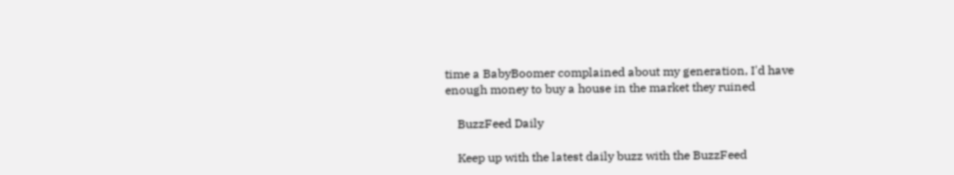time a BabyBoomer complained about my generation, I'd have enough money to buy a house in the market they ruined

    BuzzFeed Daily

    Keep up with the latest daily buzz with the BuzzFeed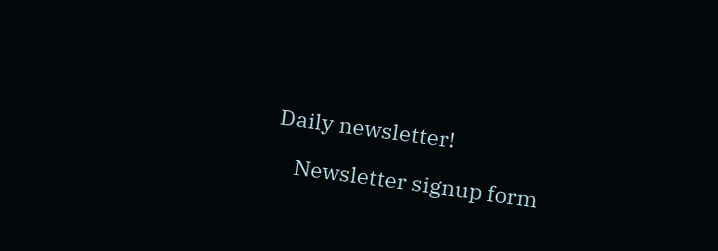Daily newsletter!

    Newsletter signup form